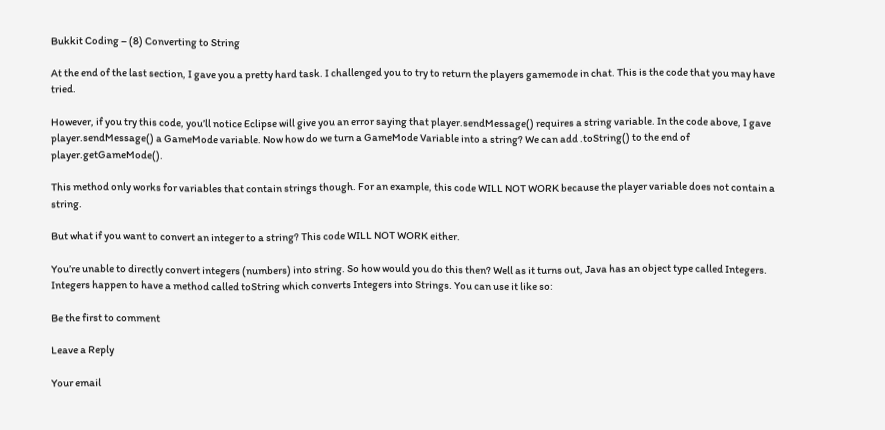Bukkit Coding – (8) Converting to String

At the end of the last section, I gave you a pretty hard task. I challenged you to try to return the players gamemode in chat. This is the code that you may have tried.

However, if you try this code, you’ll notice Eclipse will give you an error saying that player.sendMessage() requires a string variable. In the code above, I gave player.sendMessage() a GameMode variable. Now how do we turn a GameMode Variable into a string? We can add .toString() to the end of player.getGameMode().

This method only works for variables that contain strings though. For an example, this code WILL NOT WORK because the player variable does not contain a string.

But what if you want to convert an integer to a string? This code WILL NOT WORK either.

You’re unable to directly convert integers (numbers) into string. So how would you do this then? Well as it turns out, Java has an object type called Integers. Integers happen to have a method called toString which converts Integers into Strings. You can use it like so:

Be the first to comment

Leave a Reply

Your email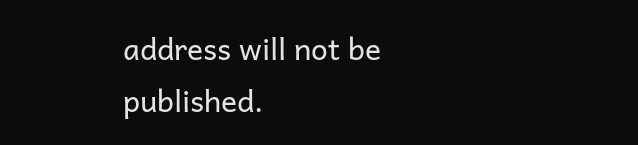address will not be published.